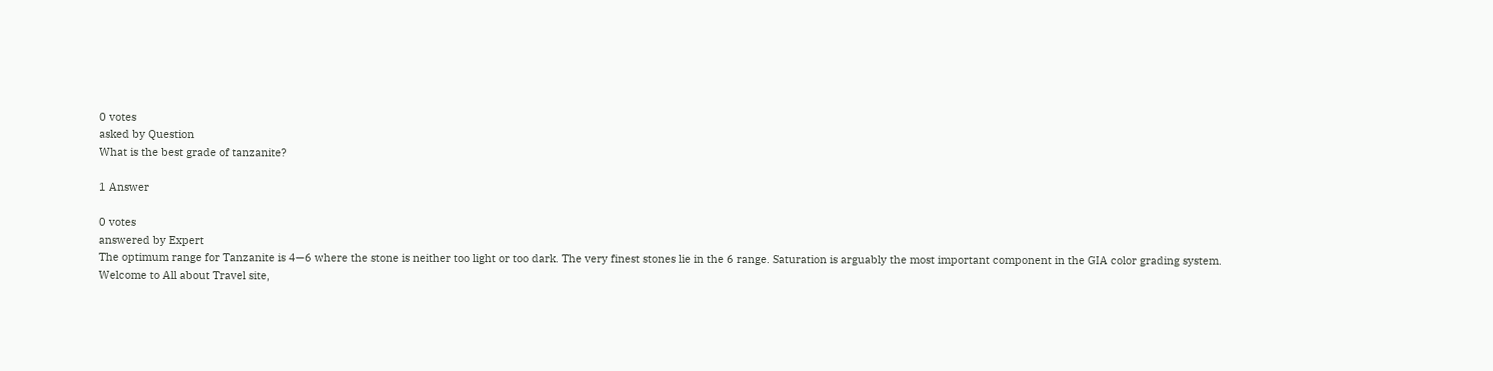0 votes
asked by Question
What is the best grade of tanzanite?

1 Answer

0 votes
answered by Expert
The optimum range for Tanzanite is 4—6 where the stone is neither too light or too dark. The very finest stones lie in the 6 range. Saturation is arguably the most important component in the GIA color grading system.
Welcome to All about Travel site,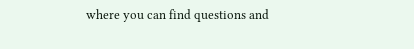where you can find questions and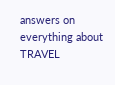answers on everything about TRAVEL